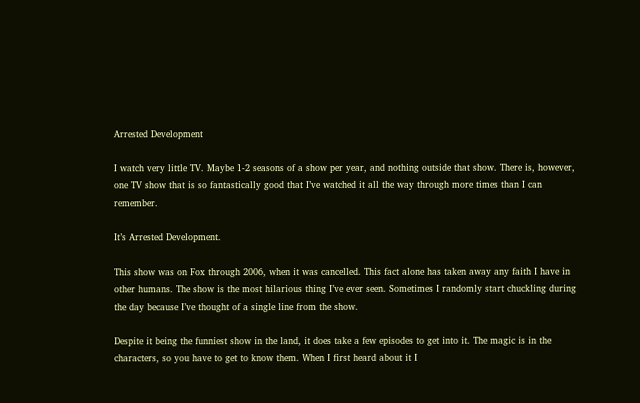Arrested Development

I watch very little TV. Maybe 1-2 seasons of a show per year, and nothing outside that show. There is, however, one TV show that is so fantastically good that I’ve watched it all the way through more times than I can remember.

It’s Arrested Development.

This show was on Fox through 2006, when it was cancelled. This fact alone has taken away any faith I have in other humans. The show is the most hilarious thing I’ve ever seen. Sometimes I randomly start chuckling during the day because I’ve thought of a single line from the show.

Despite it being the funniest show in the land, it does take a few episodes to get into it. The magic is in the characters, so you have to get to know them. When I first heard about it I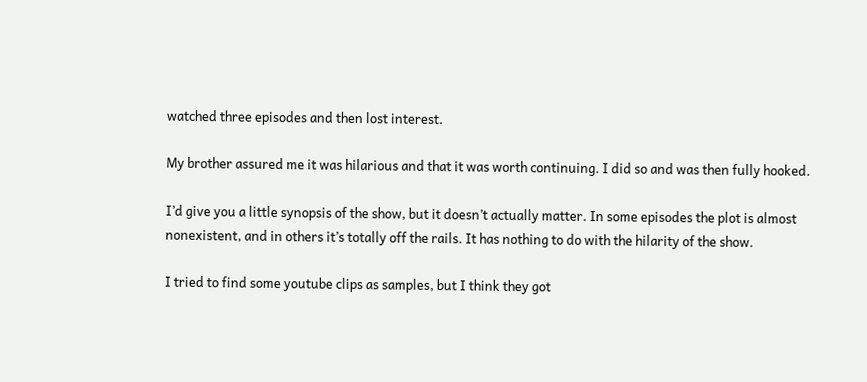watched three episodes and then lost interest.

My brother assured me it was hilarious and that it was worth continuing. I did so and was then fully hooked.

I’d give you a little synopsis of the show, but it doesn’t actually matter. In some episodes the plot is almost nonexistent, and in others it’s totally off the rails. It has nothing to do with the hilarity of the show.

I tried to find some youtube clips as samples, but I think they got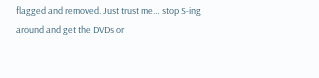flagged and removed. Just trust me… stop S-ing around and get the DVDs or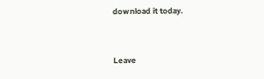download it today.


Leave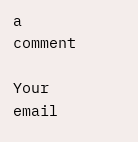a comment

Your email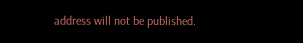address will not be published.